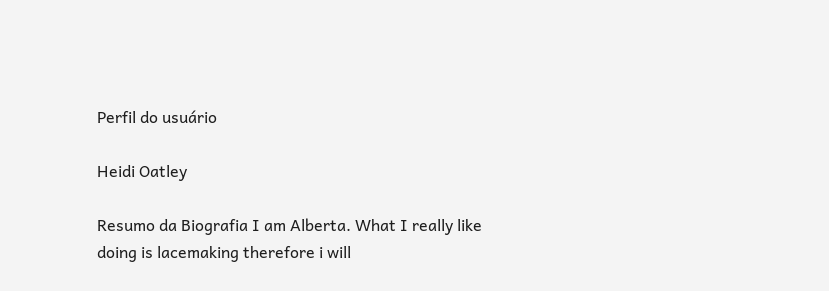Perfil do usuário

Heidi Oatley

Resumo da Biografia I am Alberta. What I really like doing is lacemaking therefore i will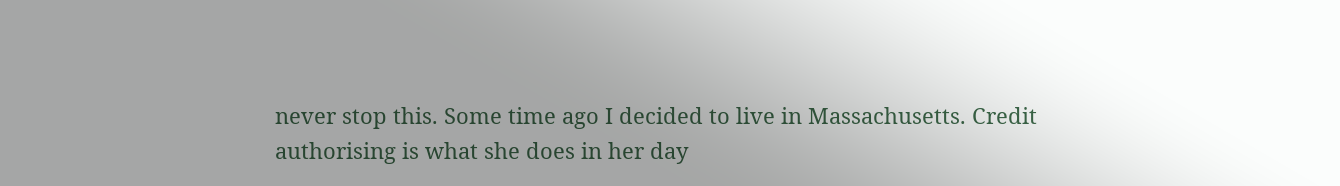never stop this. Some time ago I decided to live in Massachusetts. Credit authorising is what she does in her day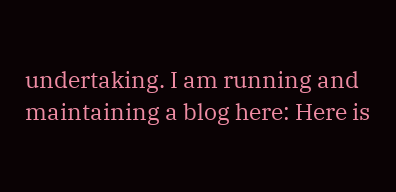undertaking. I am running and maintaining a blog here: Here is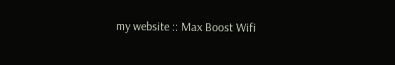my website :: Max Boost Wifi